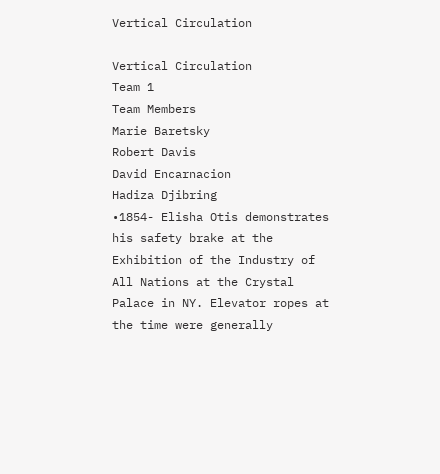Vertical Circulation

Vertical Circulation
Team 1
Team Members
Marie Baretsky
Robert Davis
David Encarnacion
Hadiza Djibring
•1854- Elisha Otis demonstrates his safety brake at the
Exhibition of the Industry of All Nations at the Crystal
Palace in NY. Elevator ropes at the time were generally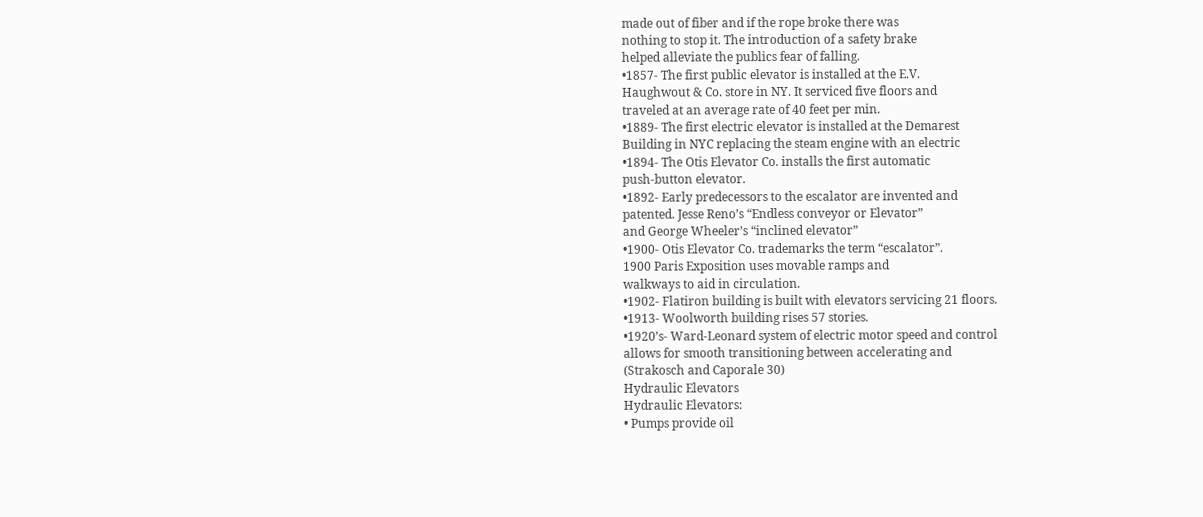made out of fiber and if the rope broke there was
nothing to stop it. The introduction of a safety brake
helped alleviate the publics fear of falling.
•1857- The first public elevator is installed at the E.V.
Haughwout & Co. store in NY. It serviced five floors and
traveled at an average rate of 40 feet per min.
•1889- The first electric elevator is installed at the Demarest
Building in NYC replacing the steam engine with an electric
•1894- The Otis Elevator Co. installs the first automatic
push-button elevator.
•1892- Early predecessors to the escalator are invented and
patented. Jesse Reno’s “Endless conveyor or Elevator”
and George Wheeler’s “inclined elevator”
•1900- Otis Elevator Co. trademarks the term “escalator”.
1900 Paris Exposition uses movable ramps and
walkways to aid in circulation.
•1902- Flatiron building is built with elevators servicing 21 floors.
•1913- Woolworth building rises 57 stories.
•1920’s- Ward-Leonard system of electric motor speed and control
allows for smooth transitioning between accelerating and
(Strakosch and Caporale 30)
Hydraulic Elevators
Hydraulic Elevators:
• Pumps provide oil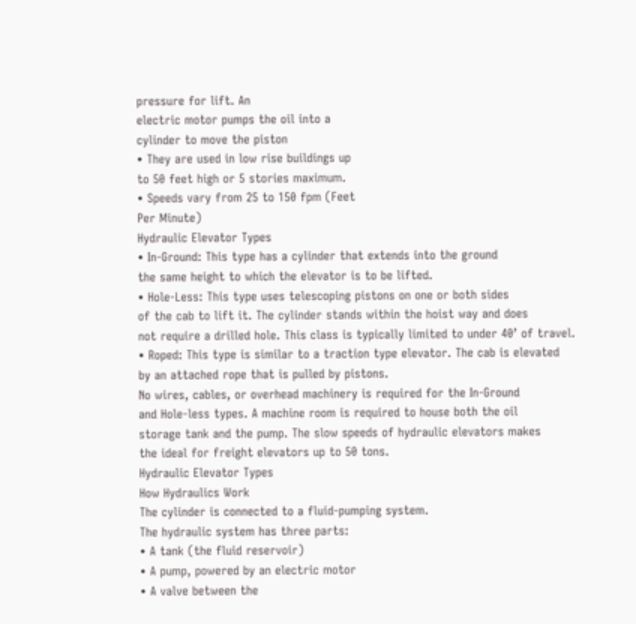pressure for lift. An
electric motor pumps the oil into a
cylinder to move the piston
• They are used in low rise buildings up
to 50 feet high or 5 stories maximum.
• Speeds vary from 25 to 150 fpm (Feet
Per Minute)
Hydraulic Elevator Types
• In-Ground: This type has a cylinder that extends into the ground
the same height to which the elevator is to be lifted.
• Hole-Less: This type uses telescoping pistons on one or both sides
of the cab to lift it. The cylinder stands within the hoist way and does
not require a drilled hole. This class is typically limited to under 40’ of travel.
• Roped: This type is similar to a traction type elevator. The cab is elevated
by an attached rope that is pulled by pistons.
No wires, cables, or overhead machinery is required for the In-Ground
and Hole-less types. A machine room is required to house both the oil
storage tank and the pump. The slow speeds of hydraulic elevators makes
the ideal for freight elevators up to 50 tons.
Hydraulic Elevator Types
How Hydraulics Work
The cylinder is connected to a fluid-pumping system.
The hydraulic system has three parts:
• A tank (the fluid reservoir)
• A pump, powered by an electric motor
• A valve between the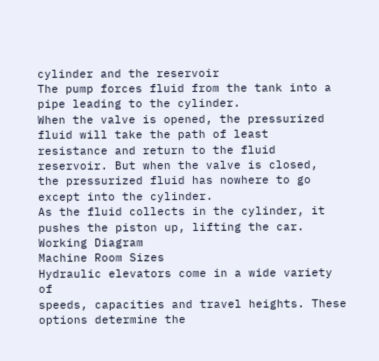cylinder and the reservoir
The pump forces fluid from the tank into a pipe leading to the cylinder.
When the valve is opened, the pressurized fluid will take the path of least
resistance and return to the fluid reservoir. But when the valve is closed,
the pressurized fluid has nowhere to go except into the cylinder.
As the fluid collects in the cylinder, it pushes the piston up, lifting the car.
Working Diagram
Machine Room Sizes
Hydraulic elevators come in a wide variety of
speeds, capacities and travel heights. These options determine the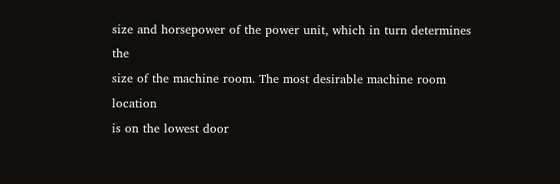size and horsepower of the power unit, which in turn determines the
size of the machine room. The most desirable machine room location
is on the lowest door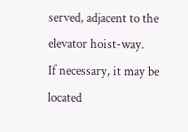served, adjacent to the elevator hoist-way.
If necessary, it may be located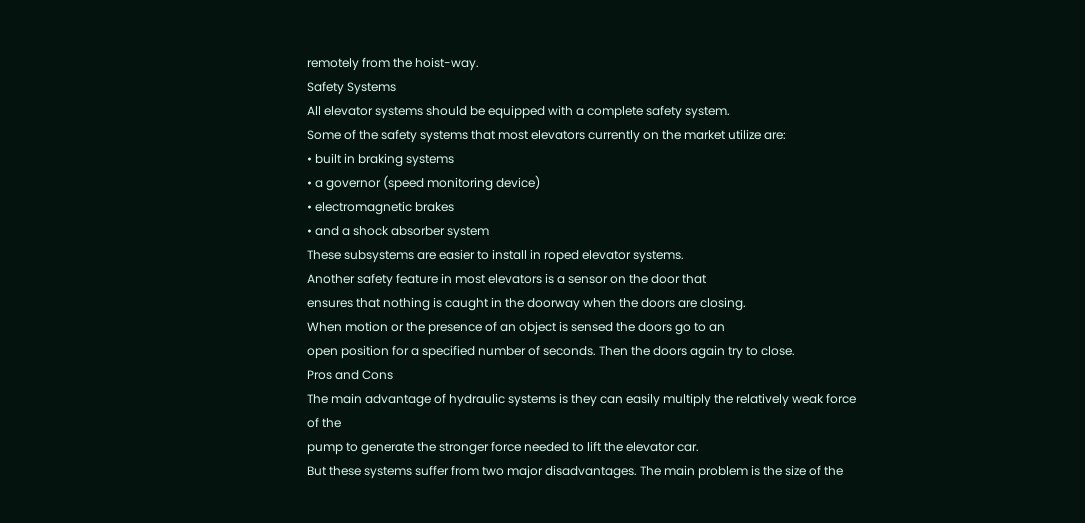remotely from the hoist-way.
Safety Systems
All elevator systems should be equipped with a complete safety system.
Some of the safety systems that most elevators currently on the market utilize are:
• built in braking systems
• a governor (speed monitoring device)
• electromagnetic brakes
• and a shock absorber system
These subsystems are easier to install in roped elevator systems.
Another safety feature in most elevators is a sensor on the door that
ensures that nothing is caught in the doorway when the doors are closing.
When motion or the presence of an object is sensed the doors go to an
open position for a specified number of seconds. Then the doors again try to close.
Pros and Cons
The main advantage of hydraulic systems is they can easily multiply the relatively weak force of the
pump to generate the stronger force needed to lift the elevator car.
But these systems suffer from two major disadvantages. The main problem is the size of the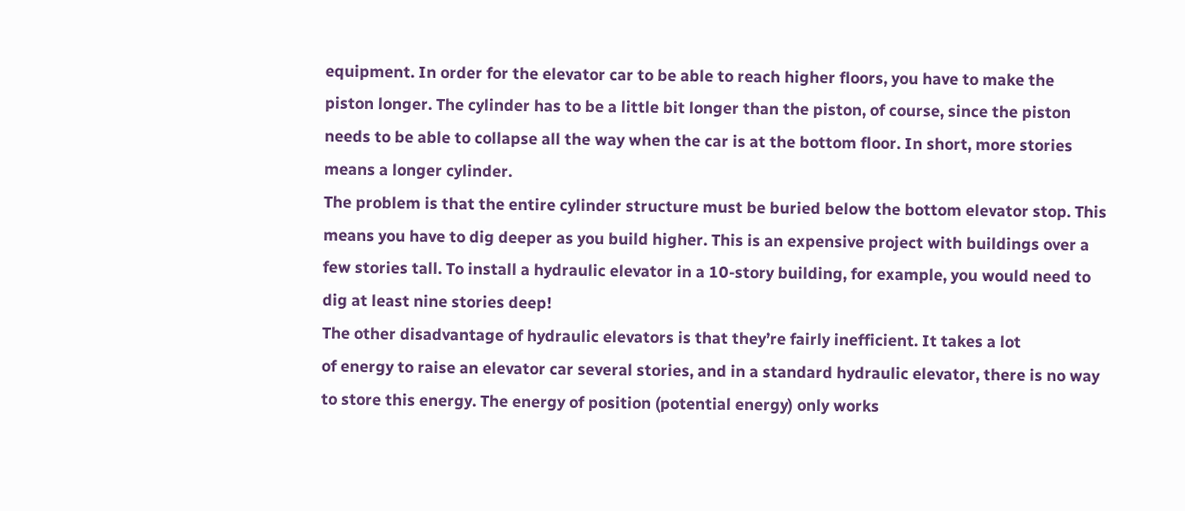equipment. In order for the elevator car to be able to reach higher floors, you have to make the
piston longer. The cylinder has to be a little bit longer than the piston, of course, since the piston
needs to be able to collapse all the way when the car is at the bottom floor. In short, more stories
means a longer cylinder.
The problem is that the entire cylinder structure must be buried below the bottom elevator stop. This
means you have to dig deeper as you build higher. This is an expensive project with buildings over a
few stories tall. To install a hydraulic elevator in a 10-story building, for example, you would need to
dig at least nine stories deep!
The other disadvantage of hydraulic elevators is that they’re fairly inefficient. It takes a lot
of energy to raise an elevator car several stories, and in a standard hydraulic elevator, there is no way
to store this energy. The energy of position (potential energy) only works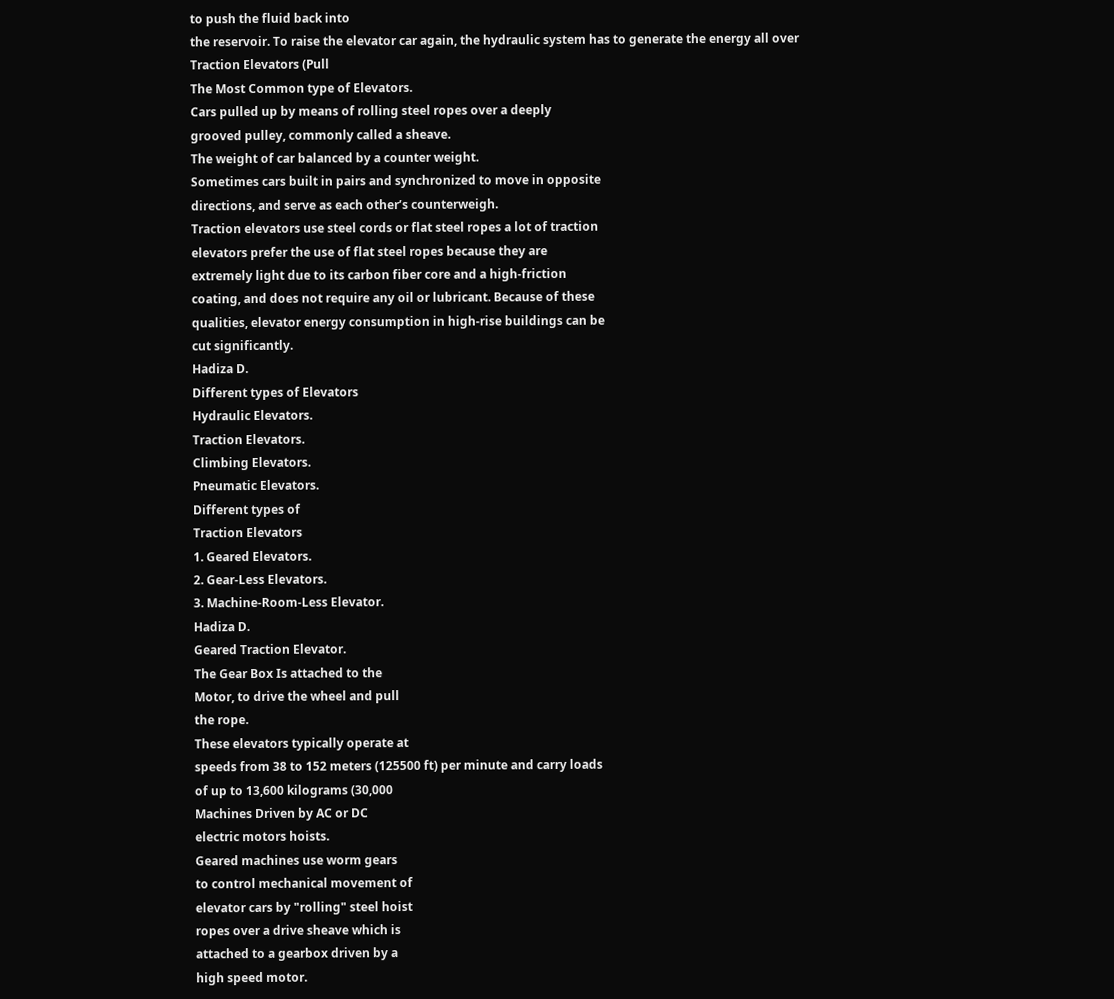to push the fluid back into
the reservoir. To raise the elevator car again, the hydraulic system has to generate the energy all over
Traction Elevators (Pull
The Most Common type of Elevators.
Cars pulled up by means of rolling steel ropes over a deeply
grooved pulley, commonly called a sheave.
The weight of car balanced by a counter weight.
Sometimes cars built in pairs and synchronized to move in opposite
directions, and serve as each other’s counterweigh.
Traction elevators use steel cords or flat steel ropes a lot of traction
elevators prefer the use of flat steel ropes because they are
extremely light due to its carbon fiber core and a high-friction
coating, and does not require any oil or lubricant. Because of these
qualities, elevator energy consumption in high-rise buildings can be
cut significantly.
Hadiza D.
Different types of Elevators
Hydraulic Elevators.
Traction Elevators.
Climbing Elevators.
Pneumatic Elevators.
Different types of
Traction Elevators
1. Geared Elevators.
2. Gear-Less Elevators.
3. Machine-Room-Less Elevator.
Hadiza D.
Geared Traction Elevator.
The Gear Box Is attached to the
Motor, to drive the wheel and pull
the rope.
These elevators typically operate at
speeds from 38 to 152 meters (125500 ft) per minute and carry loads
of up to 13,600 kilograms (30,000
Machines Driven by AC or DC
electric motors hoists.
Geared machines use worm gears
to control mechanical movement of
elevator cars by "rolling" steel hoist
ropes over a drive sheave which is
attached to a gearbox driven by a
high speed motor.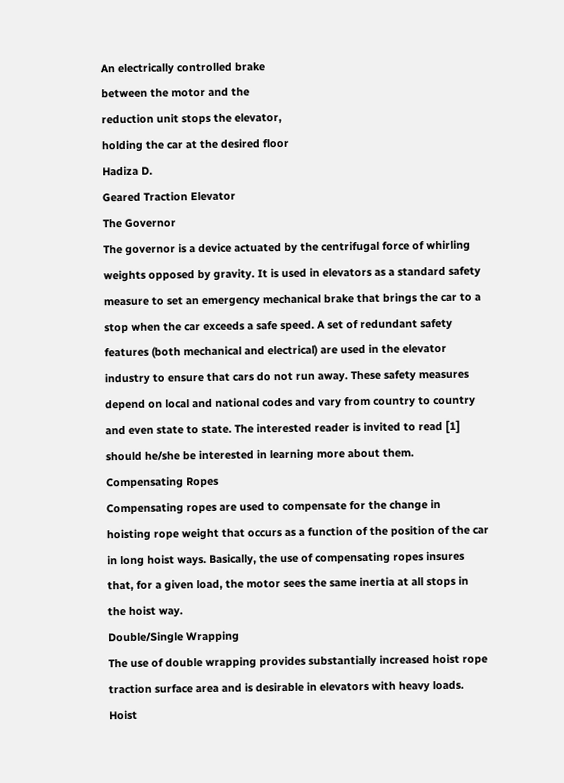An electrically controlled brake
between the motor and the
reduction unit stops the elevator,
holding the car at the desired floor
Hadiza D.
Geared Traction Elevator
The Governor
The governor is a device actuated by the centrifugal force of whirling
weights opposed by gravity. It is used in elevators as a standard safety
measure to set an emergency mechanical brake that brings the car to a
stop when the car exceeds a safe speed. A set of redundant safety
features (both mechanical and electrical) are used in the elevator
industry to ensure that cars do not run away. These safety measures
depend on local and national codes and vary from country to country
and even state to state. The interested reader is invited to read [1]
should he/she be interested in learning more about them.
Compensating Ropes
Compensating ropes are used to compensate for the change in
hoisting rope weight that occurs as a function of the position of the car
in long hoist ways. Basically, the use of compensating ropes insures
that, for a given load, the motor sees the same inertia at all stops in
the hoist way.
Double/Single Wrapping
The use of double wrapping provides substantially increased hoist rope
traction surface area and is desirable in elevators with heavy loads.
Hoist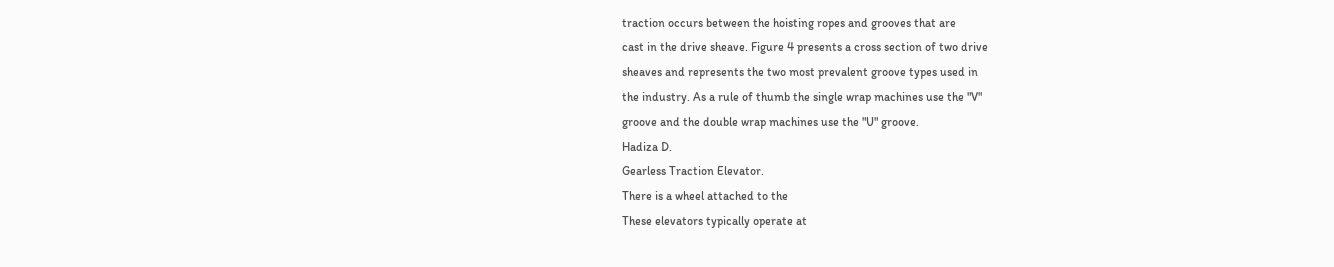traction occurs between the hoisting ropes and grooves that are
cast in the drive sheave. Figure 4 presents a cross section of two drive
sheaves and represents the two most prevalent groove types used in
the industry. As a rule of thumb the single wrap machines use the "V"
groove and the double wrap machines use the "U" groove.
Hadiza D.
Gearless Traction Elevator.
There is a wheel attached to the
These elevators typically operate at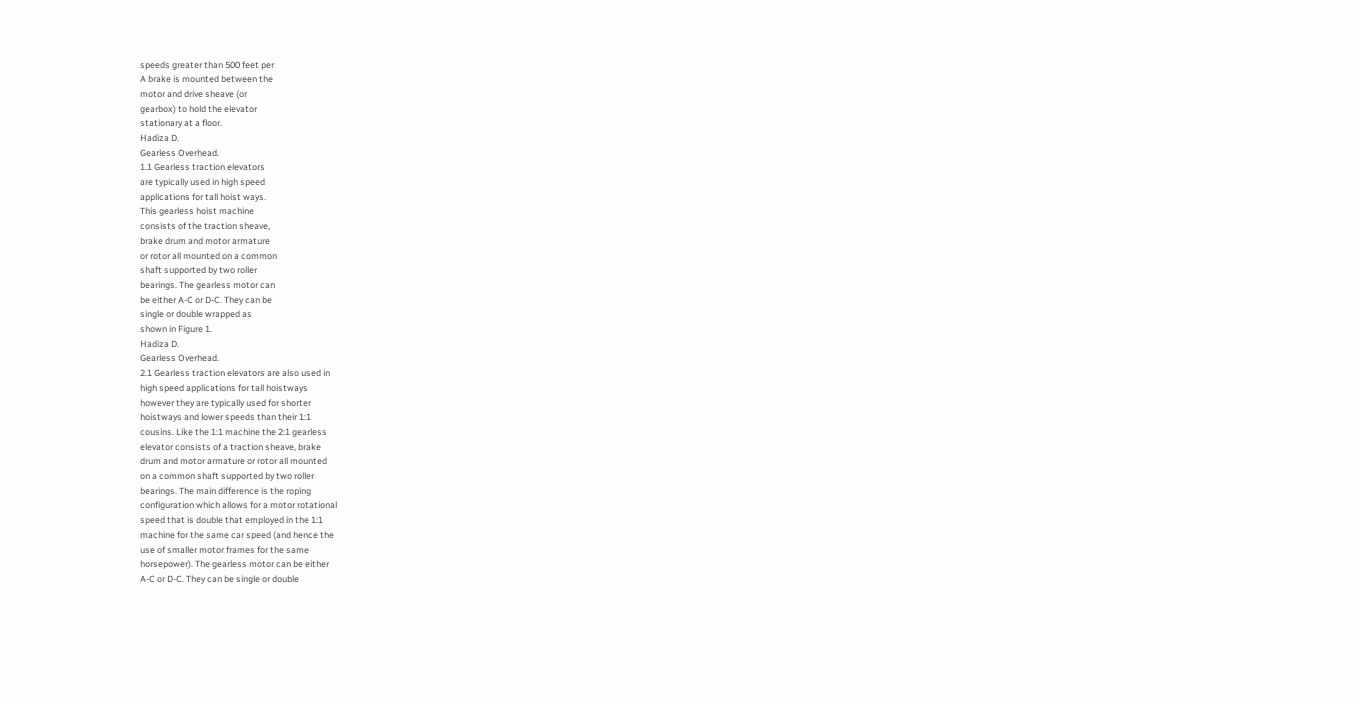speeds greater than 500 feet per
A brake is mounted between the
motor and drive sheave (or
gearbox) to hold the elevator
stationary at a floor.
Hadiza D.
Gearless Overhead.
1.1 Gearless traction elevators
are typically used in high speed
applications for tall hoist ways.
This gearless hoist machine
consists of the traction sheave,
brake drum and motor armature
or rotor all mounted on a common
shaft supported by two roller
bearings. The gearless motor can
be either A-C or D-C. They can be
single or double wrapped as
shown in Figure 1.
Hadiza D.
Gearless Overhead.
2.1 Gearless traction elevators are also used in
high speed applications for tall hoistways
however they are typically used for shorter
hoistways and lower speeds than their 1:1
cousins. Like the 1:1 machine the 2:1 gearless
elevator consists of a traction sheave, brake
drum and motor armature or rotor all mounted
on a common shaft supported by two roller
bearings. The main difference is the roping
configuration which allows for a motor rotational
speed that is double that employed in the 1:1
machine for the same car speed (and hence the
use of smaller motor frames for the same
horsepower). The gearless motor can be either
A-C or D-C. They can be single or double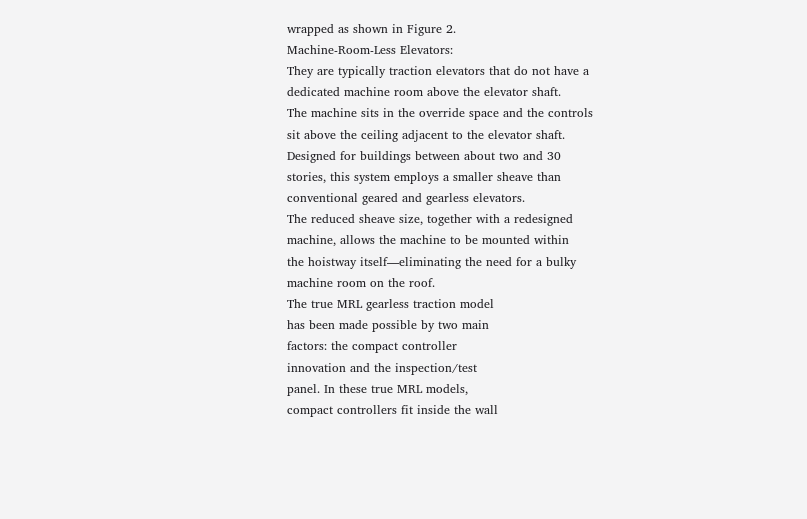wrapped as shown in Figure 2.
Machine-Room-Less Elevators:
They are typically traction elevators that do not have a
dedicated machine room above the elevator shaft.
The machine sits in the override space and the controls
sit above the ceiling adjacent to the elevator shaft.
Designed for buildings between about two and 30
stories, this system employs a smaller sheave than
conventional geared and gearless elevators.
The reduced sheave size, together with a redesigned
machine, allows the machine to be mounted within
the hoistway itself—eliminating the need for a bulky
machine room on the roof.
The true MRL gearless traction model
has been made possible by two main
factors: the compact controller
innovation and the inspection/test
panel. In these true MRL models,
compact controllers fit inside the wall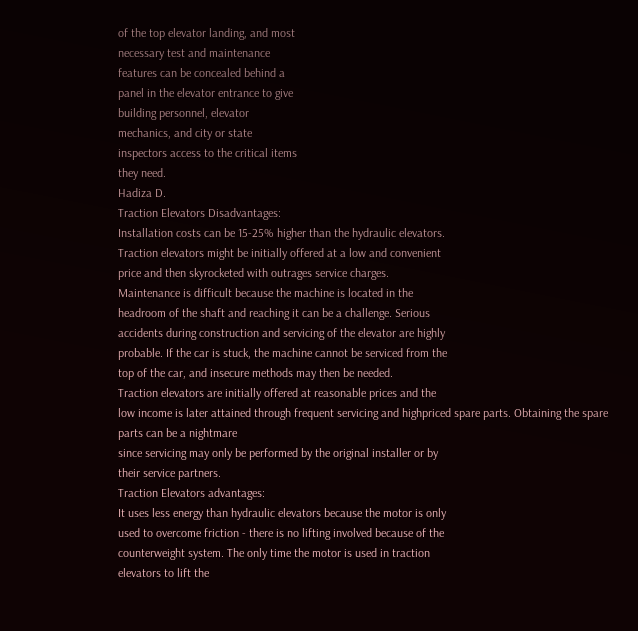of the top elevator landing, and most
necessary test and maintenance
features can be concealed behind a
panel in the elevator entrance to give
building personnel, elevator
mechanics, and city or state
inspectors access to the critical items
they need.
Hadiza D.
Traction Elevators Disadvantages:
Installation costs can be 15-25% higher than the hydraulic elevators.
Traction elevators might be initially offered at a low and convenient
price and then skyrocketed with outrages service charges.
Maintenance is difficult because the machine is located in the
headroom of the shaft and reaching it can be a challenge. Serious
accidents during construction and servicing of the elevator are highly
probable. If the car is stuck, the machine cannot be serviced from the
top of the car, and insecure methods may then be needed.
Traction elevators are initially offered at reasonable prices and the
low income is later attained through frequent servicing and highpriced spare parts. Obtaining the spare parts can be a nightmare
since servicing may only be performed by the original installer or by
their service partners.
Traction Elevators advantages:
It uses less energy than hydraulic elevators because the motor is only
used to overcome friction - there is no lifting involved because of the
counterweight system. The only time the motor is used in traction
elevators to lift the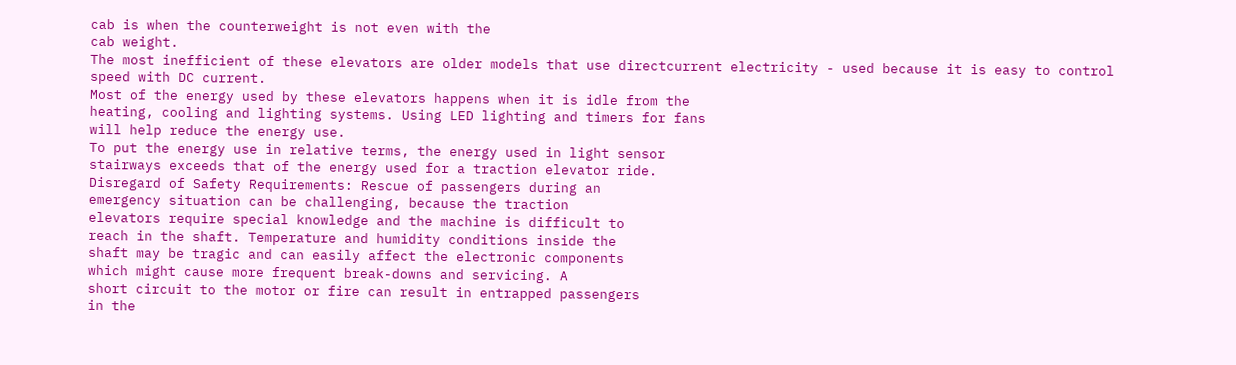cab is when the counterweight is not even with the
cab weight.
The most inefficient of these elevators are older models that use directcurrent electricity - used because it is easy to control speed with DC current.
Most of the energy used by these elevators happens when it is idle from the
heating, cooling and lighting systems. Using LED lighting and timers for fans
will help reduce the energy use.
To put the energy use in relative terms, the energy used in light sensor
stairways exceeds that of the energy used for a traction elevator ride.
Disregard of Safety Requirements: Rescue of passengers during an
emergency situation can be challenging, because the traction
elevators require special knowledge and the machine is difficult to
reach in the shaft. Temperature and humidity conditions inside the
shaft may be tragic and can easily affect the electronic components
which might cause more frequent break-downs and servicing. A
short circuit to the motor or fire can result in entrapped passengers
in the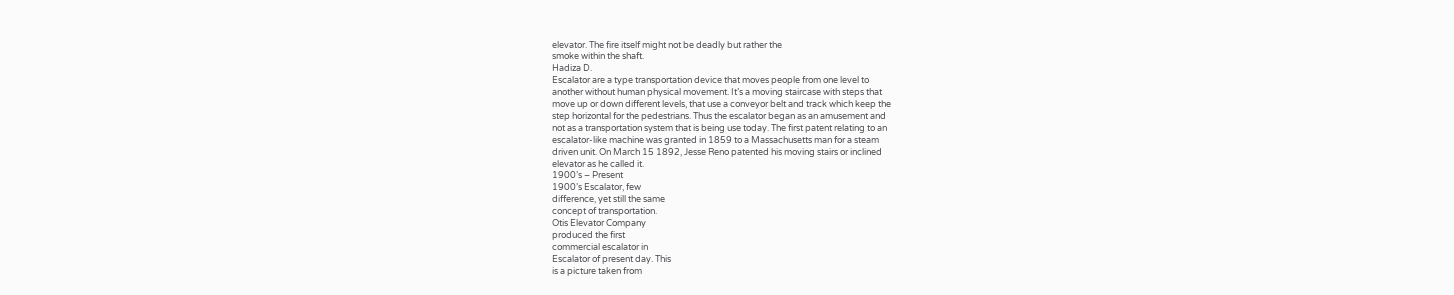elevator. The fire itself might not be deadly but rather the
smoke within the shaft.
Hadiza D.
Escalator are a type transportation device that moves people from one level to
another without human physical movement. It’s a moving staircase with steps that
move up or down different levels, that use a conveyor belt and track which keep the
step horizontal for the pedestrians. Thus the escalator began as an amusement and
not as a transportation system that is being use today. The first patent relating to an
escalator-like machine was granted in 1859 to a Massachusetts man for a steam
driven unit. On March 15 1892, Jesse Reno patented his moving stairs or inclined
elevator as he called it.
1900’s – Present
1900’s Escalator, few
difference, yet still the same
concept of transportation.
Otis Elevator Company
produced the first
commercial escalator in
Escalator of present day. This
is a picture taken from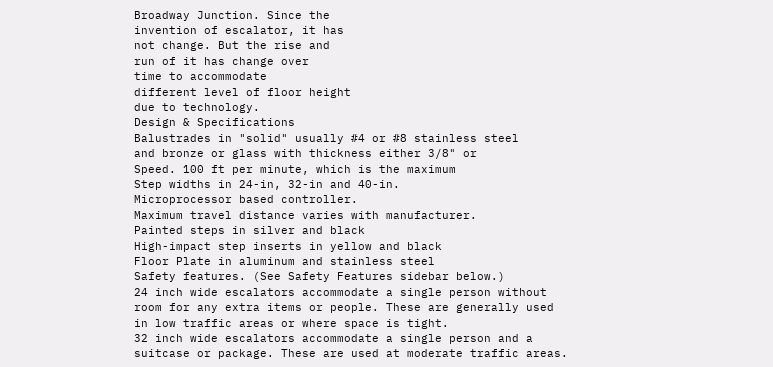Broadway Junction. Since the
invention of escalator, it has
not change. But the rise and
run of it has change over
time to accommodate
different level of floor height
due to technology.
Design & Specifications
Balustrades in "solid" usually #4 or #8 stainless steel
and bronze or glass with thickness either 3/8" or
Speed. 100 ft per minute, which is the maximum
Step widths in 24-in, 32-in and 40-in.
Microprocessor based controller.
Maximum travel distance varies with manufacturer.
Painted steps in silver and black
High-impact step inserts in yellow and black
Floor Plate in aluminum and stainless steel
Safety features. (See Safety Features sidebar below.)
24 inch wide escalators accommodate a single person without
room for any extra items or people. These are generally used
in low traffic areas or where space is tight.
32 inch wide escalators accommodate a single person and a
suitcase or package. These are used at moderate traffic areas.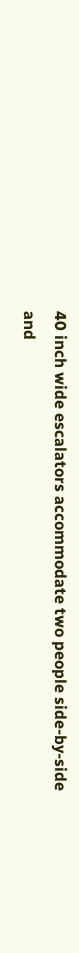40 inch wide escalators accommodate two people side-by-side
and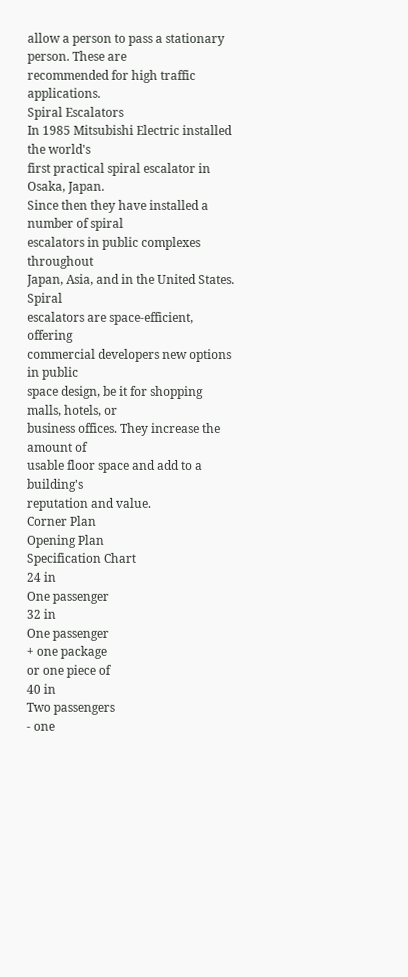allow a person to pass a stationary person. These are
recommended for high traffic applications.
Spiral Escalators
In 1985 Mitsubishi Electric installed the world's
first practical spiral escalator in Osaka, Japan.
Since then they have installed a number of spiral
escalators in public complexes throughout
Japan, Asia, and in the United States. Spiral
escalators are space-efficient, offering
commercial developers new options in public
space design, be it for shopping malls, hotels, or
business offices. They increase the amount of
usable floor space and add to a building's
reputation and value.
Corner Plan
Opening Plan
Specification Chart
24 in
One passenger
32 in
One passenger
+ one package
or one piece of
40 in
Two passengers
- one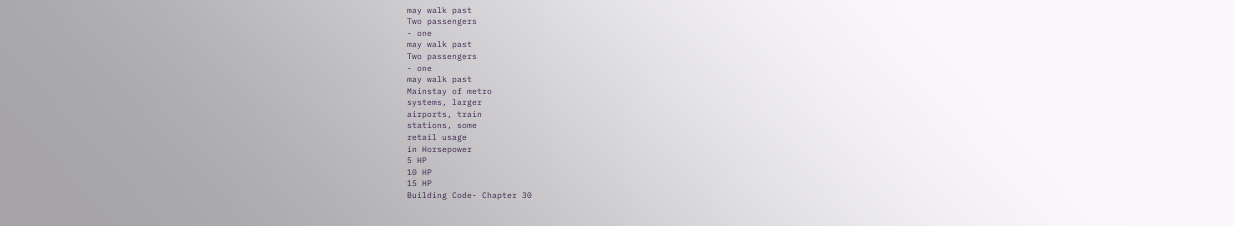may walk past
Two passengers
- one
may walk past
Two passengers
- one
may walk past
Mainstay of metro
systems, larger
airports, train
stations, some
retail usage
in Horsepower
5 HP
10 HP
15 HP
Building Code- Chapter 30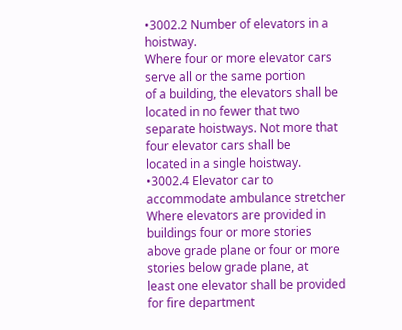•3002.2 Number of elevators in a hoistway.
Where four or more elevator cars serve all or the same portion
of a building, the elevators shall be located in no fewer that two
separate hoistways. Not more that four elevator cars shall be
located in a single hoistway.
•3002.4 Elevator car to accommodate ambulance stretcher
Where elevators are provided in buildings four or more stories
above grade plane or four or more stories below grade plane, at
least one elevator shall be provided for fire department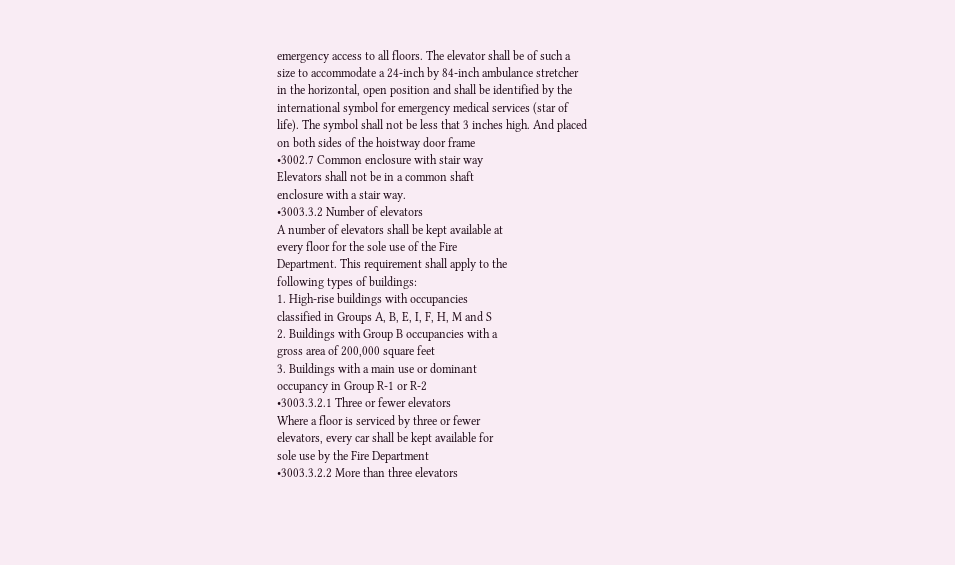emergency access to all floors. The elevator shall be of such a
size to accommodate a 24-inch by 84-inch ambulance stretcher
in the horizontal, open position and shall be identified by the
international symbol for emergency medical services (star of
life). The symbol shall not be less that 3 inches high. And placed
on both sides of the hoistway door frame
•3002.7 Common enclosure with stair way
Elevators shall not be in a common shaft
enclosure with a stair way.
•3003.3.2 Number of elevators
A number of elevators shall be kept available at
every floor for the sole use of the Fire
Department. This requirement shall apply to the
following types of buildings:
1. High-rise buildings with occupancies
classified in Groups A, B, E, I, F, H, M and S
2. Buildings with Group B occupancies with a
gross area of 200,000 square feet
3. Buildings with a main use or dominant
occupancy in Group R-1 or R-2
•3003.3.2.1 Three or fewer elevators
Where a floor is serviced by three or fewer
elevators, every car shall be kept available for
sole use by the Fire Department
•3003.3.2.2 More than three elevators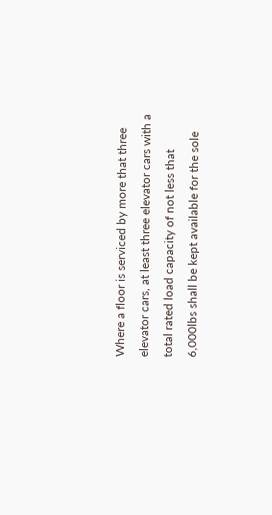Where a floor is serviced by more that three
elevator cars, at least three elevator cars with a
total rated load capacity of not less that
6,000lbs shall be kept available for the sole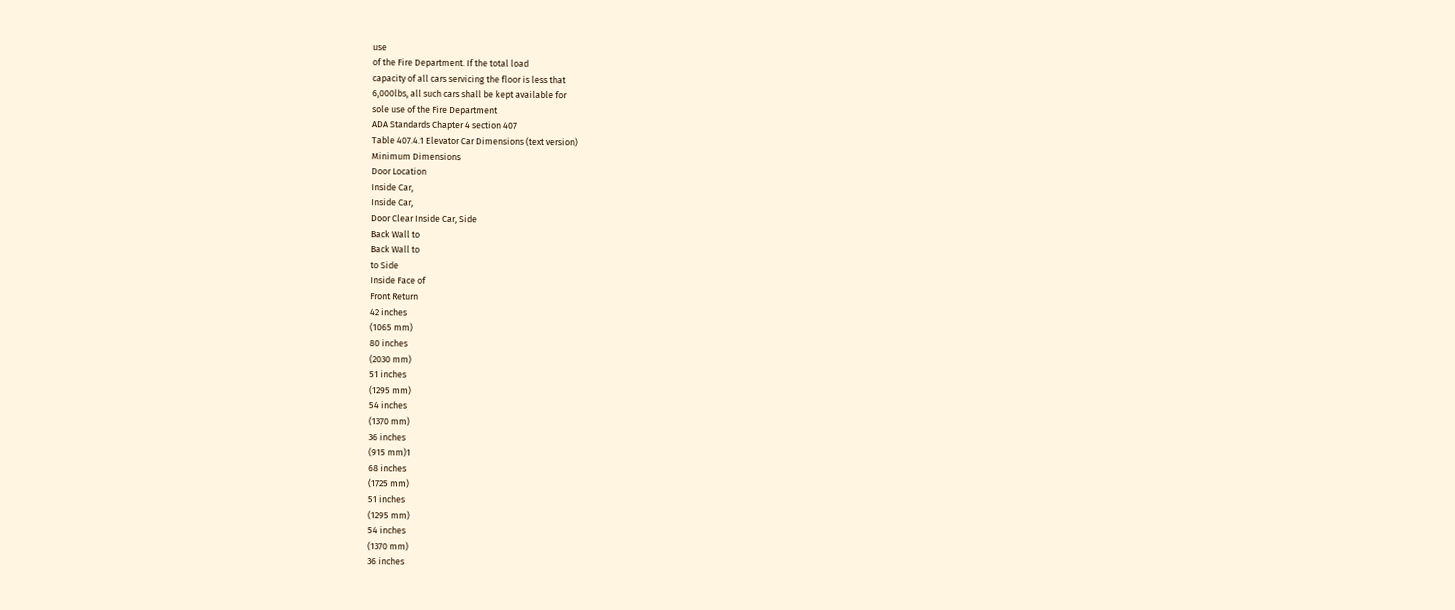use
of the Fire Department. If the total load
capacity of all cars servicing the floor is less that
6,000lbs, all such cars shall be kept available for
sole use of the Fire Department
ADA Standards Chapter 4 section 407
Table 407.4.1 Elevator Car Dimensions (text version)
Minimum Dimensions
Door Location
Inside Car,
Inside Car,
Door Clear Inside Car, Side
Back Wall to
Back Wall to
to Side
Inside Face of
Front Return
42 inches
(1065 mm)
80 inches
(2030 mm)
51 inches
(1295 mm)
54 inches
(1370 mm)
36 inches
(915 mm)1
68 inches
(1725 mm)
51 inches
(1295 mm)
54 inches
(1370 mm)
36 inches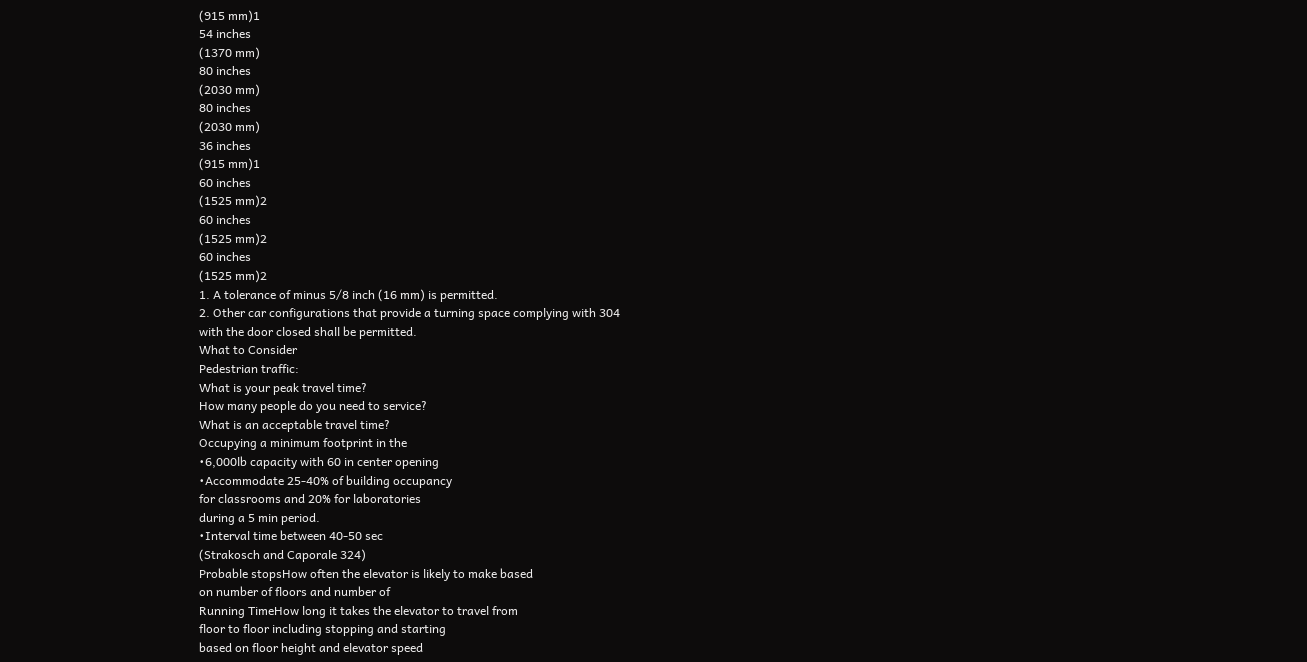(915 mm)1
54 inches
(1370 mm)
80 inches
(2030 mm)
80 inches
(2030 mm)
36 inches
(915 mm)1
60 inches
(1525 mm)2
60 inches
(1525 mm)2
60 inches
(1525 mm)2
1. A tolerance of minus 5/8 inch (16 mm) is permitted.
2. Other car configurations that provide a turning space complying with 304
with the door closed shall be permitted.
What to Consider
Pedestrian traffic:
What is your peak travel time?
How many people do you need to service?
What is an acceptable travel time?
Occupying a minimum footprint in the
•6,000lb capacity with 60 in center opening
•Accommodate 25-40% of building occupancy
for classrooms and 20% for laboratories
during a 5 min period.
•Interval time between 40-50 sec
(Strakosch and Caporale 324)
Probable stopsHow often the elevator is likely to make based
on number of floors and number of
Running TimeHow long it takes the elevator to travel from
floor to floor including stopping and starting
based on floor height and elevator speed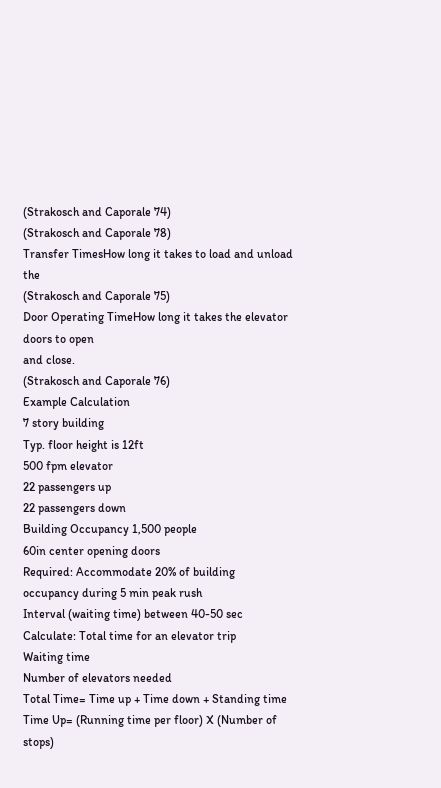(Strakosch and Caporale 74)
(Strakosch and Caporale 78)
Transfer TimesHow long it takes to load and unload the
(Strakosch and Caporale 75)
Door Operating TimeHow long it takes the elevator doors to open
and close.
(Strakosch and Caporale 76)
Example Calculation
7 story building
Typ. floor height is 12ft
500 fpm elevator
22 passengers up
22 passengers down
Building Occupancy 1,500 people
60in center opening doors
Required: Accommodate 20% of building
occupancy during 5 min peak rush
Interval (waiting time) between 40-50 sec
Calculate: Total time for an elevator trip
Waiting time
Number of elevators needed
Total Time= Time up + Time down + Standing time
Time Up= (Running time per floor) X (Number of stops)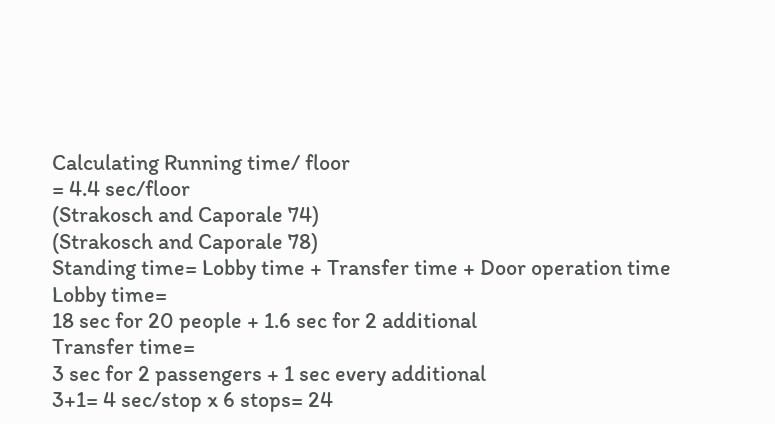Calculating Running time/ floor
= 4.4 sec/floor
(Strakosch and Caporale 74)
(Strakosch and Caporale 78)
Standing time= Lobby time + Transfer time + Door operation time
Lobby time=
18 sec for 20 people + 1.6 sec for 2 additional
Transfer time=
3 sec for 2 passengers + 1 sec every additional
3+1= 4 sec/stop x 6 stops= 24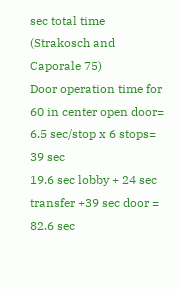sec total time
(Strakosch and Caporale 75)
Door operation time for 60 in center open door=
6.5 sec/stop x 6 stops= 39 sec
19.6 sec lobby + 24 sec transfer +39 sec door = 82.6 sec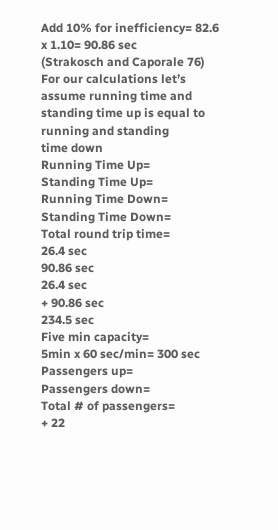Add 10% for inefficiency= 82.6 x 1.10= 90.86 sec
(Strakosch and Caporale 76)
For our calculations let’s assume running time and standing time up is equal to running and standing
time down
Running Time Up=
Standing Time Up=
Running Time Down=
Standing Time Down=
Total round trip time=
26.4 sec
90.86 sec
26.4 sec
+ 90.86 sec
234.5 sec
Five min capacity=
5min x 60 sec/min= 300 sec
Passengers up=
Passengers down=
Total # of passengers=
+ 22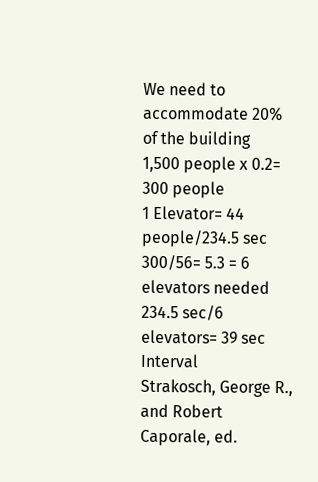We need to accommodate 20% of the building
1,500 people x 0.2= 300 people
1 Elevator= 44 people/234.5 sec
300/56= 5.3 = 6 elevators needed
234.5 sec/6 elevators= 39 sec Interval
Strakosch, George R., and Robert Caporale, ed.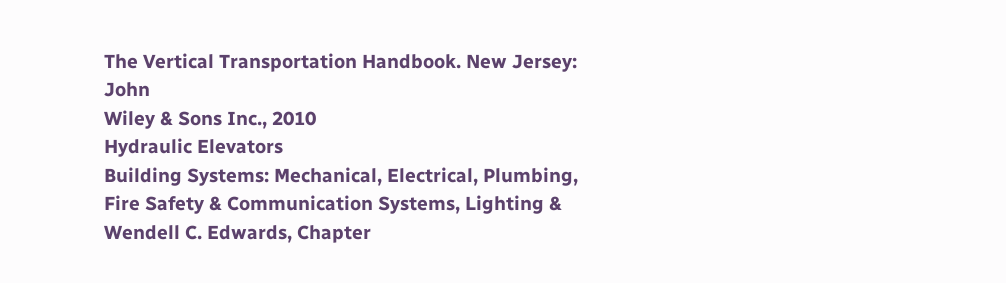The Vertical Transportation Handbook. New Jersey: John
Wiley & Sons Inc., 2010
Hydraulic Elevators
Building Systems: Mechanical, Electrical, Plumbing, Fire Safety & Communication Systems, Lighting &
Wendell C. Edwards, Chapter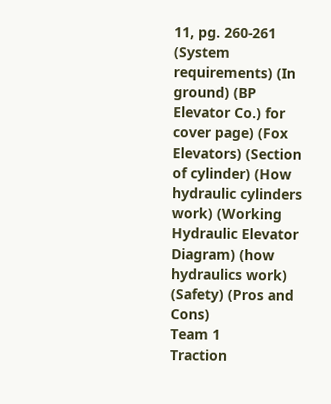11, pg. 260-261 (System requirements) (In ground) (BP Elevator Co.) for cover page) (Fox Elevators) (Section of cylinder) (How
hydraulic cylinders work) (Working Hydraulic Elevator Diagram) (how hydraulics work) (Safety) (Pros and Cons)
Team 1
Traction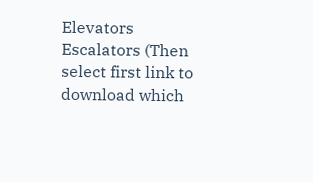Elevators
Escalators (Then select first link to download which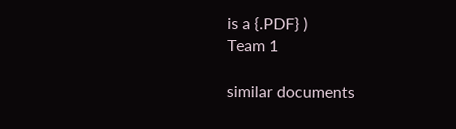is a {.PDF} )
Team 1

similar documents